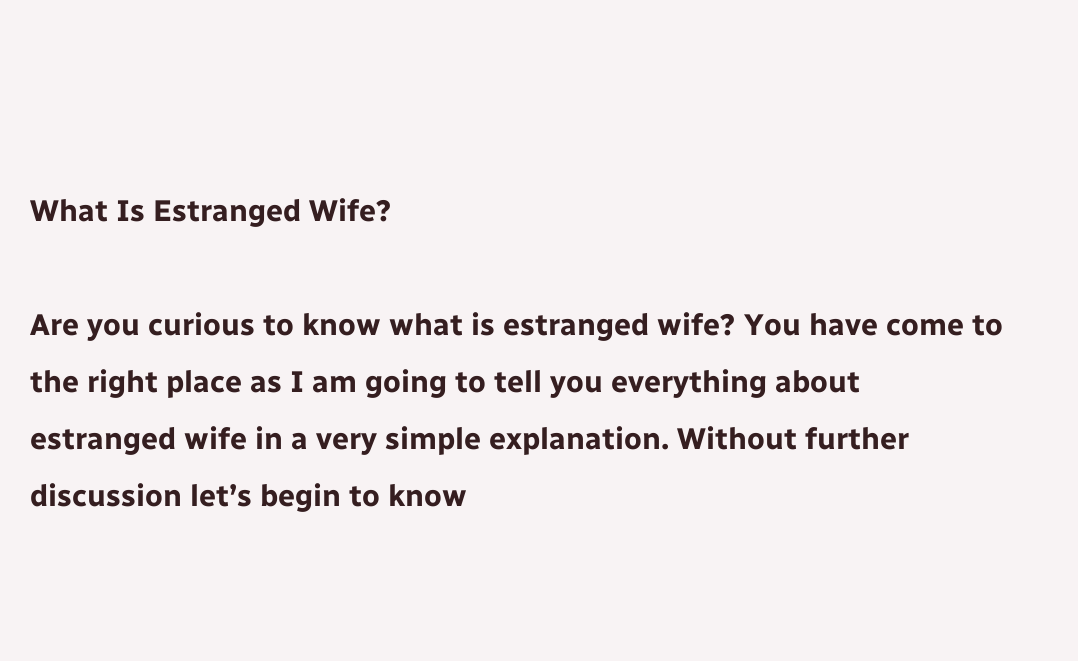What Is Estranged Wife?

Are you curious to know what is estranged wife? You have come to the right place as I am going to tell you everything about estranged wife in a very simple explanation. Without further discussion let’s begin to know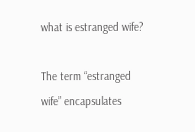what is estranged wife?

The term “estranged wife” encapsulates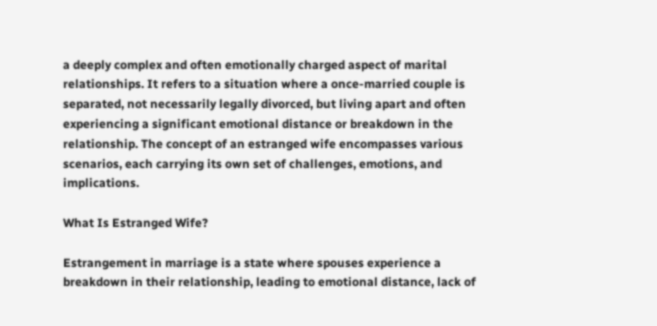a deeply complex and often emotionally charged aspect of marital relationships. It refers to a situation where a once-married couple is separated, not necessarily legally divorced, but living apart and often experiencing a significant emotional distance or breakdown in the relationship. The concept of an estranged wife encompasses various scenarios, each carrying its own set of challenges, emotions, and implications.

What Is Estranged Wife?

Estrangement in marriage is a state where spouses experience a breakdown in their relationship, leading to emotional distance, lack of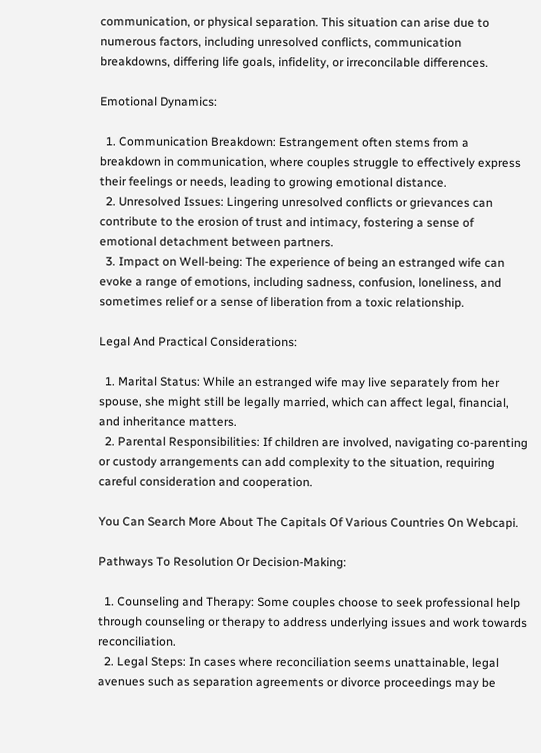communication, or physical separation. This situation can arise due to numerous factors, including unresolved conflicts, communication breakdowns, differing life goals, infidelity, or irreconcilable differences.

Emotional Dynamics:

  1. Communication Breakdown: Estrangement often stems from a breakdown in communication, where couples struggle to effectively express their feelings or needs, leading to growing emotional distance.
  2. Unresolved Issues: Lingering unresolved conflicts or grievances can contribute to the erosion of trust and intimacy, fostering a sense of emotional detachment between partners.
  3. Impact on Well-being: The experience of being an estranged wife can evoke a range of emotions, including sadness, confusion, loneliness, and sometimes relief or a sense of liberation from a toxic relationship.

Legal And Practical Considerations:

  1. Marital Status: While an estranged wife may live separately from her spouse, she might still be legally married, which can affect legal, financial, and inheritance matters.
  2. Parental Responsibilities: If children are involved, navigating co-parenting or custody arrangements can add complexity to the situation, requiring careful consideration and cooperation.

You Can Search More About The Capitals Of Various Countries On Webcapi.

Pathways To Resolution Or Decision-Making:

  1. Counseling and Therapy: Some couples choose to seek professional help through counseling or therapy to address underlying issues and work towards reconciliation.
  2. Legal Steps: In cases where reconciliation seems unattainable, legal avenues such as separation agreements or divorce proceedings may be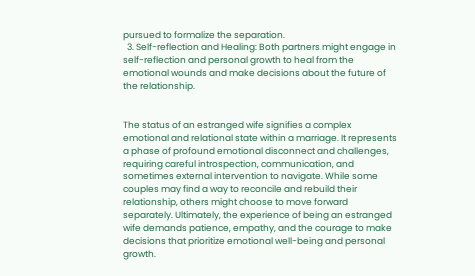pursued to formalize the separation.
  3. Self-reflection and Healing: Both partners might engage in self-reflection and personal growth to heal from the emotional wounds and make decisions about the future of the relationship.


The status of an estranged wife signifies a complex emotional and relational state within a marriage. It represents a phase of profound emotional disconnect and challenges, requiring careful introspection, communication, and sometimes external intervention to navigate. While some couples may find a way to reconcile and rebuild their relationship, others might choose to move forward separately. Ultimately, the experience of being an estranged wife demands patience, empathy, and the courage to make decisions that prioritize emotional well-being and personal growth.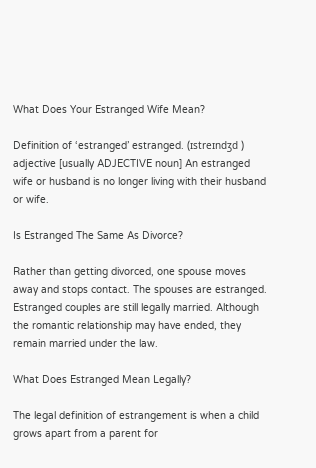What Does Your Estranged Wife Mean?

Definition of ‘estranged’ estranged. (ɪstreɪndʒd ) adjective [usually ADJECTIVE noun] An estranged wife or husband is no longer living with their husband or wife.

Is Estranged The Same As Divorce?

Rather than getting divorced, one spouse moves away and stops contact. The spouses are estranged. Estranged couples are still legally married. Although the romantic relationship may have ended, they remain married under the law.

What Does Estranged Mean Legally?

The legal definition of estrangement is when a child grows apart from a parent for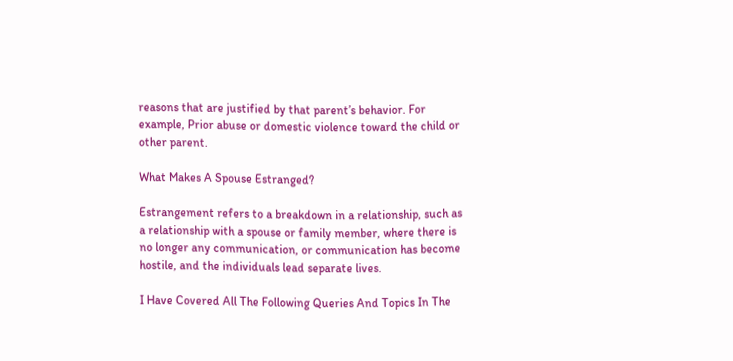reasons that are justified by that parent’s behavior. For example, Prior abuse or domestic violence toward the child or other parent.

What Makes A Spouse Estranged?

Estrangement refers to a breakdown in a relationship, such as a relationship with a spouse or family member, where there is no longer any communication, or communication has become hostile, and the individuals lead separate lives.

I Have Covered All The Following Queries And Topics In The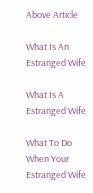Above Article

What Is An Estranged Wife

What Is A Estranged Wife

What To Do When Your Estranged Wife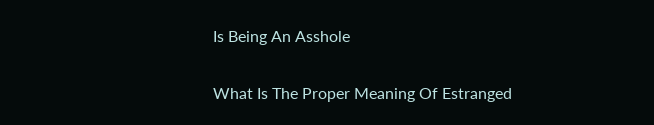Is Being An Asshole

What Is The Proper Meaning Of Estranged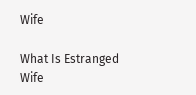Wife

What Is Estranged Wife